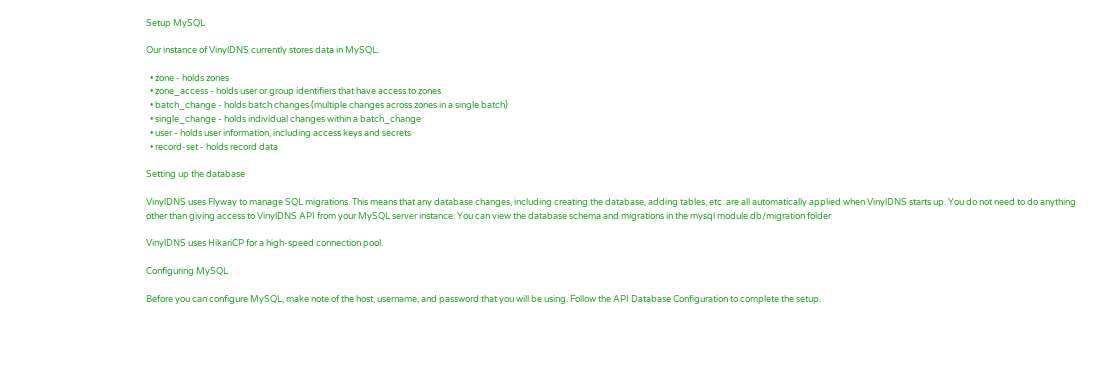Setup MySQL

Our instance of VinylDNS currently stores data in MySQL.

  • zone - holds zones
  • zone_access - holds user or group identifiers that have access to zones
  • batch_change - holds batch changes (multiple changes across zones in a single batch)
  • single_change - holds individual changes within a batch_change
  • user - holds user information, including access keys and secrets
  • record-set - holds record data

Setting up the database

VinylDNS uses Flyway to manage SQL migrations. This means that any database changes, including creating the database, adding tables, etc. are all automatically applied when VinylDNS starts up. You do not need to do anything other than giving access to VinylDNS API from your MySQL server instance. You can view the database schema and migrations in the mysql module db/migration folder

VinylDNS uses HikariCP for a high-speed connection pool.

Configuring MySQL

Before you can configure MySQL, make note of the host, username, and password that you will be using. Follow the API Database Configuration to complete the setup.